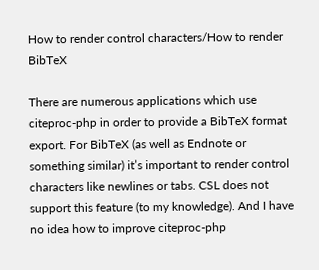How to render control characters/How to render BibTeX

There are numerous applications which use citeproc-php in order to provide a BibTeX format export. For BibTeX (as well as Endnote or something similar) it’s important to render control characters like newlines or tabs. CSL does not support this feature (to my knowledge). And I have no idea how to improve citeproc-php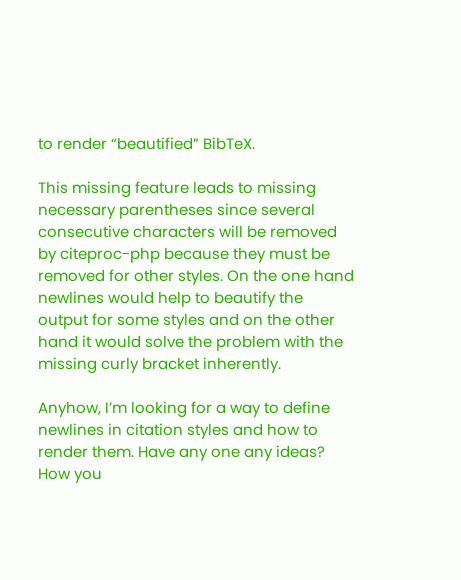to render “beautified” BibTeX.

This missing feature leads to missing necessary parentheses since several consecutive characters will be removed by citeproc-php because they must be removed for other styles. On the one hand newlines would help to beautify the output for some styles and on the other hand it would solve the problem with the missing curly bracket inherently.

Anyhow, I’m looking for a way to define newlines in citation styles and how to render them. Have any one any ideas? How you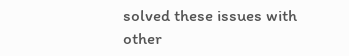solved these issues with other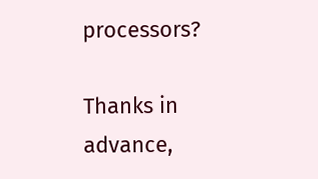processors?

Thanks in advance,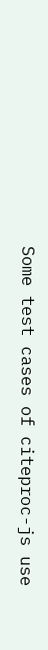Some test cases of citeproc-js use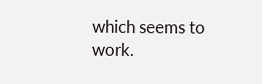which seems to work.